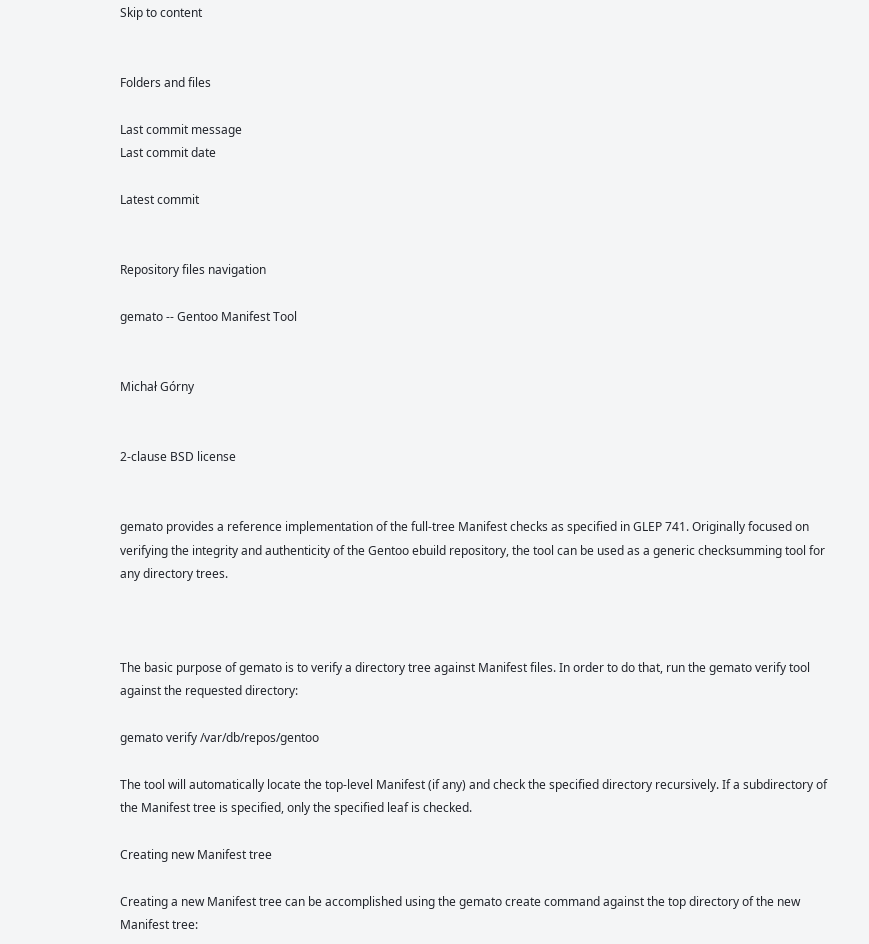Skip to content


Folders and files

Last commit message
Last commit date

Latest commit


Repository files navigation

gemato -- Gentoo Manifest Tool


Michał Górny


2-clause BSD license


gemato provides a reference implementation of the full-tree Manifest checks as specified in GLEP 741. Originally focused on verifying the integrity and authenticity of the Gentoo ebuild repository, the tool can be used as a generic checksumming tool for any directory trees.



The basic purpose of gemato is to verify a directory tree against Manifest files. In order to do that, run the gemato verify tool against the requested directory:

gemato verify /var/db/repos/gentoo

The tool will automatically locate the top-level Manifest (if any) and check the specified directory recursively. If a subdirectory of the Manifest tree is specified, only the specified leaf is checked.

Creating new Manifest tree

Creating a new Manifest tree can be accomplished using the gemato create command against the top directory of the new Manifest tree: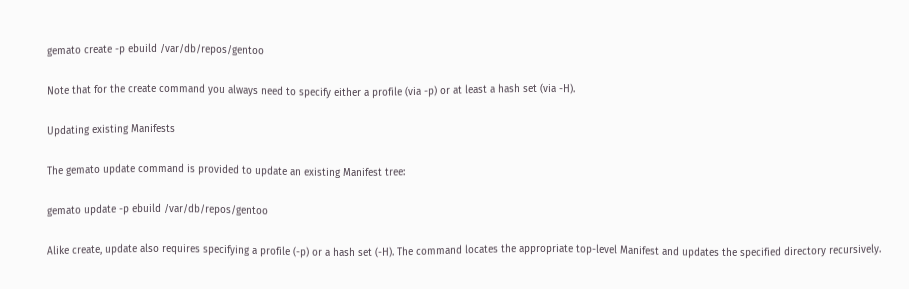gemato create -p ebuild /var/db/repos/gentoo

Note that for the create command you always need to specify either a profile (via -p) or at least a hash set (via -H).

Updating existing Manifests

The gemato update command is provided to update an existing Manifest tree:

gemato update -p ebuild /var/db/repos/gentoo

Alike create, update also requires specifying a profile (-p) or a hash set (-H). The command locates the appropriate top-level Manifest and updates the specified directory recursively.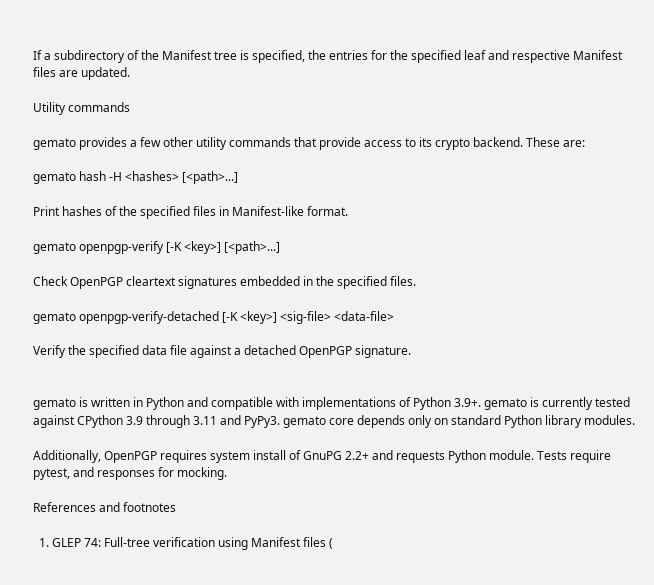If a subdirectory of the Manifest tree is specified, the entries for the specified leaf and respective Manifest files are updated.

Utility commands

gemato provides a few other utility commands that provide access to its crypto backend. These are:

gemato hash -H <hashes> [<path>...]

Print hashes of the specified files in Manifest-like format.

gemato openpgp-verify [-K <key>] [<path>...]

Check OpenPGP cleartext signatures embedded in the specified files.

gemato openpgp-verify-detached [-K <key>] <sig-file> <data-file>

Verify the specified data file against a detached OpenPGP signature.


gemato is written in Python and compatible with implementations of Python 3.9+. gemato is currently tested against CPython 3.9 through 3.11 and PyPy3. gemato core depends only on standard Python library modules.

Additionally, OpenPGP requires system install of GnuPG 2.2+ and requests Python module. Tests require pytest, and responses for mocking.

References and footnotes

  1. GLEP 74: Full-tree verification using Manifest files (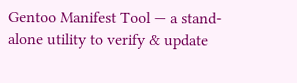Gentoo Manifest Tool — a stand-alone utility to verify & update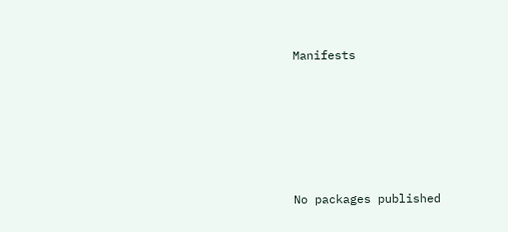Manifests







No packages published